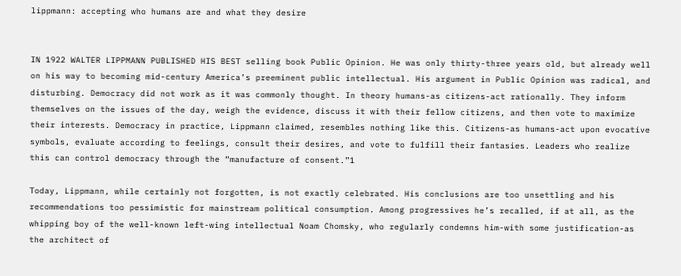lippmann: accepting who humans are and what they desire


IN 1922 WALTER LIPPMANN PUBLISHED HIS BEST selling book Public Opinion. He was only thirty-three years old, but already well on his way to becoming mid-century America’s preeminent public intellectual. His argument in Public Opinion was radical, and disturbing. Democracy did not work as it was commonly thought. In theory humans-as citizens-act rationally. They inform themselves on the issues of the day, weigh the evidence, discuss it with their fellow citizens, and then vote to maximize their interests. Democracy in practice, Lippmann claimed, resembles nothing like this. Citizens-as humans-act upon evocative symbols, evaluate according to feelings, consult their desires, and vote to fulfill their fantasies. Leaders who realize this can control democracy through the “manufacture of consent.”1

Today, Lippmann, while certainly not forgotten, is not exactly celebrated. His conclusions are too unsettling and his recommendations too pessimistic for mainstream political consumption. Among progressives he’s recalled, if at all, as the whipping boy of the well-known left-wing intellectual Noam Chomsky, who regularly condemns him-with some justification-as the architect of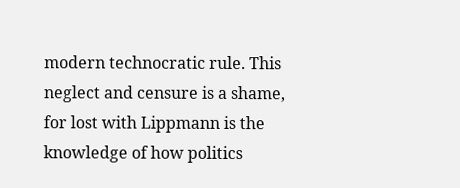modern technocratic rule. This neglect and censure is a shame, for lost with Lippmann is the knowledge of how politics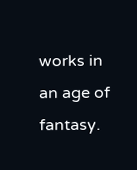works in an age of fantasy.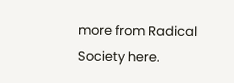more from Radical Society here.